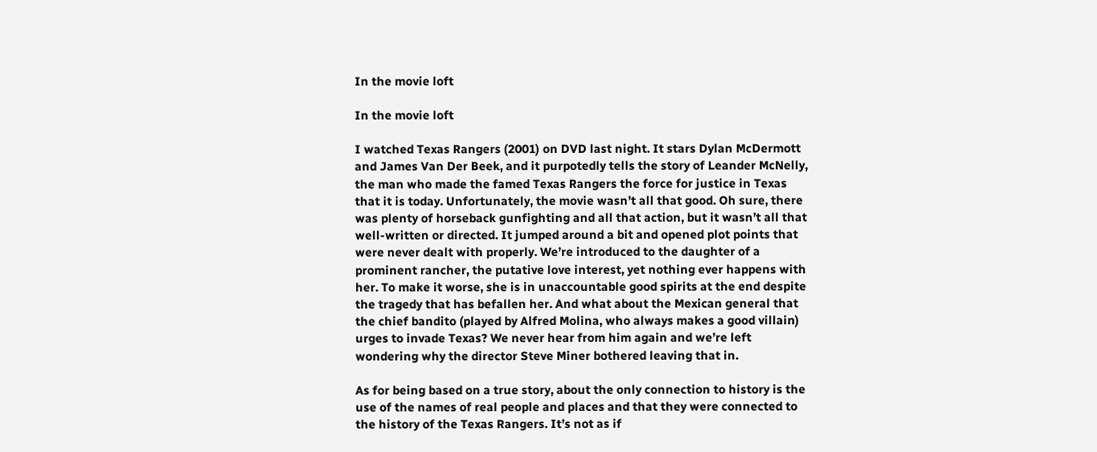In the movie loft

In the movie loft

I watched Texas Rangers (2001) on DVD last night. It stars Dylan McDermott and James Van Der Beek, and it purpotedly tells the story of Leander McNelly, the man who made the famed Texas Rangers the force for justice in Texas that it is today. Unfortunately, the movie wasn’t all that good. Oh sure, there was plenty of horseback gunfighting and all that action, but it wasn’t all that well-written or directed. It jumped around a bit and opened plot points that were never dealt with properly. We’re introduced to the daughter of a prominent rancher, the putative love interest, yet nothing ever happens with her. To make it worse, she is in unaccountable good spirits at the end despite the tragedy that has befallen her. And what about the Mexican general that the chief bandito (played by Alfred Molina, who always makes a good villain) urges to invade Texas? We never hear from him again and we’re left wondering why the director Steve Miner bothered leaving that in.

As for being based on a true story, about the only connection to history is the use of the names of real people and places and that they were connected to the history of the Texas Rangers. It’s not as if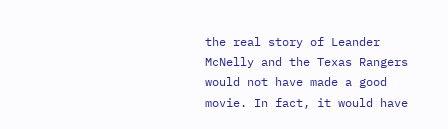the real story of Leander McNelly and the Texas Rangers would not have made a good movie. In fact, it would have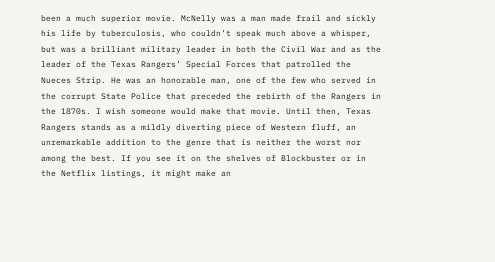been a much superior movie. McNelly was a man made frail and sickly his life by tuberculosis, who couldn’t speak much above a whisper, but was a brilliant military leader in both the Civil War and as the leader of the Texas Rangers’ Special Forces that patrolled the Nueces Strip. He was an honorable man, one of the few who served in the corrupt State Police that preceded the rebirth of the Rangers in the 1870s. I wish someone would make that movie. Until then, Texas Rangers stands as a mildly diverting piece of Western fluff, an unremarkable addition to the genre that is neither the worst nor among the best. If you see it on the shelves of Blockbuster or in the Netflix listings, it might make an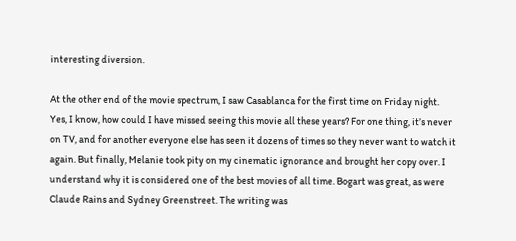interesting diversion.

At the other end of the movie spectrum, I saw Casablanca for the first time on Friday night. Yes, I know, how could I have missed seeing this movie all these years? For one thing, it’s never on TV, and for another everyone else has seen it dozens of times so they never want to watch it again. But finally, Melanie took pity on my cinematic ignorance and brought her copy over. I understand why it is considered one of the best movies of all time. Bogart was great, as were Claude Rains and Sydney Greenstreet. The writing was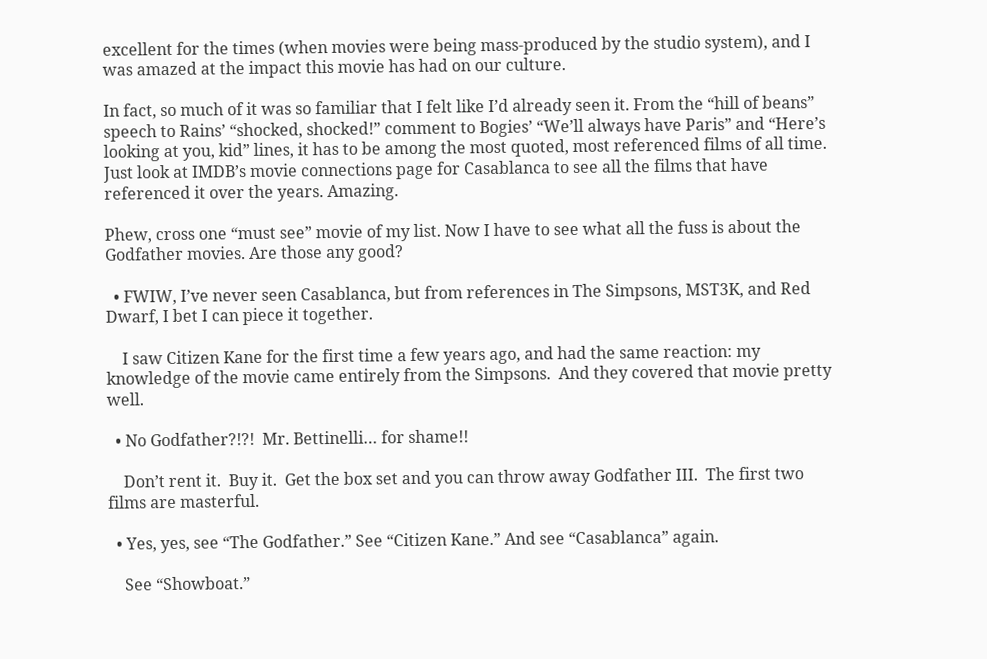excellent for the times (when movies were being mass-produced by the studio system), and I was amazed at the impact this movie has had on our culture.

In fact, so much of it was so familiar that I felt like I’d already seen it. From the “hill of beans” speech to Rains’ “shocked, shocked!” comment to Bogies’ “We’ll always have Paris” and “Here’s looking at you, kid” lines, it has to be among the most quoted, most referenced films of all time. Just look at IMDB’s movie connections page for Casablanca to see all the films that have referenced it over the years. Amazing.

Phew, cross one “must see” movie of my list. Now I have to see what all the fuss is about the Godfather movies. Are those any good?

  • FWIW, I’ve never seen Casablanca, but from references in The Simpsons, MST3K, and Red Dwarf, I bet I can piece it together.

    I saw Citizen Kane for the first time a few years ago, and had the same reaction: my knowledge of the movie came entirely from the Simpsons.  And they covered that movie pretty well.

  • No Godfather?!?!  Mr. Bettinelli… for shame!!

    Don’t rent it.  Buy it.  Get the box set and you can throw away Godfather III.  The first two films are masterful.

  • Yes, yes, see “The Godfather.” See “Citizen Kane.” And see “Casablanca” again.

    See “Showboat.”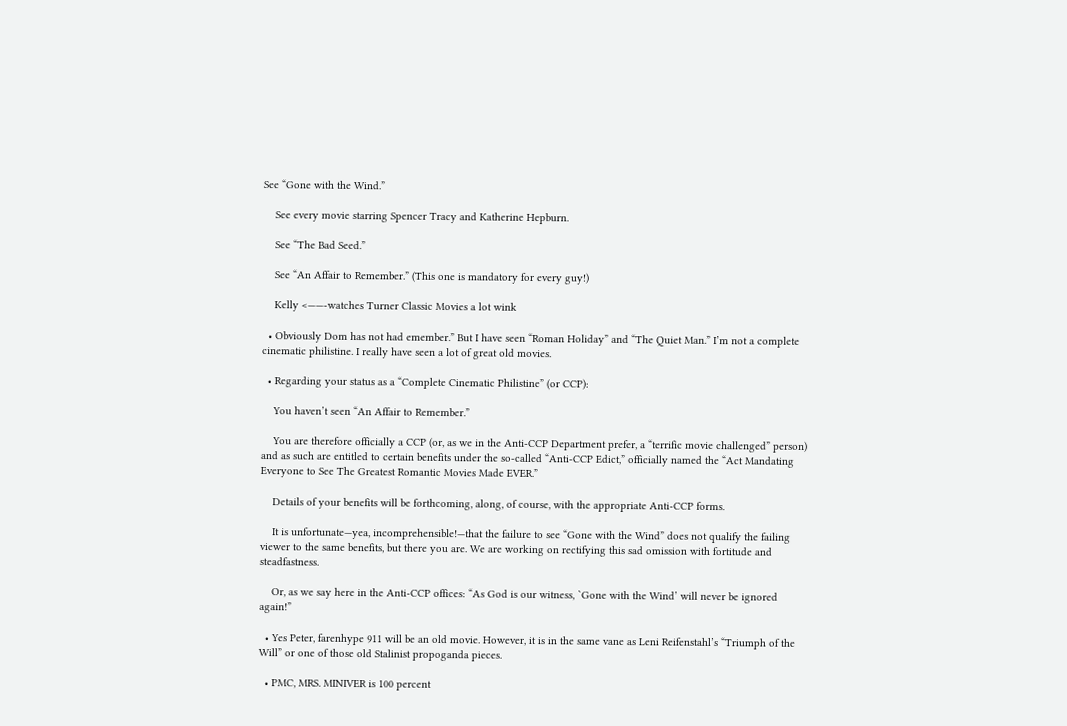See “Gone with the Wind.”

    See every movie starring Spencer Tracy and Katherine Hepburn.

    See “The Bad Seed.”

    See “An Affair to Remember.” (This one is mandatory for every guy!)

    Kelly <——-watches Turner Classic Movies a lot wink

  • Obviously Dom has not had emember.” But I have seen “Roman Holiday” and “The Quiet Man.” I’m not a complete cinematic philistine. I really have seen a lot of great old movies.

  • Regarding your status as a “Complete Cinematic Philistine” (or CCP):

    You haven’t seen “An Affair to Remember.”

    You are therefore officially a CCP (or, as we in the Anti-CCP Department prefer, a “terrific movie challenged” person) and as such are entitled to certain benefits under the so-called “Anti-CCP Edict,” officially named the “Act Mandating Everyone to See The Greatest Romantic Movies Made EVER.”

    Details of your benefits will be forthcoming, along, of course, with the appropriate Anti-CCP forms.

    It is unfortunate—yea, incomprehensible!—that the failure to see “Gone with the Wind” does not qualify the failing viewer to the same benefits, but there you are. We are working on rectifying this sad omission with fortitude and steadfastness.

    Or, as we say here in the Anti-CCP offices: “As God is our witness, `Gone with the Wind’ will never be ignored again!”

  • Yes Peter, farenhype 911 will be an old movie. However, it is in the same vane as Leni Reifenstahl’s “Triumph of the Will” or one of those old Stalinist propoganda pieces.

  • PMC, MRS. MINIVER is 100 percent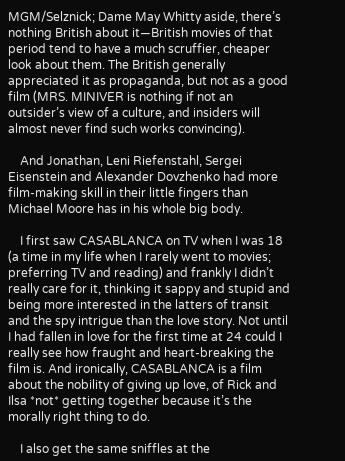MGM/Selznick; Dame May Whitty aside, there’s nothing British about it—British movies of that period tend to have a much scruffier, cheaper look about them. The British generally appreciated it as propaganda, but not as a good film (MRS. MINIVER is nothing if not an outsider’s view of a culture, and insiders will almost never find such works convincing).

    And Jonathan, Leni Riefenstahl, Sergei Eisenstein and Alexander Dovzhenko had more film-making skill in their little fingers than Michael Moore has in his whole big body.

    I first saw CASABLANCA on TV when I was 18 (a time in my life when I rarely went to movies; preferring TV and reading) and frankly I didn’t really care for it, thinking it sappy and stupid and being more interested in the latters of transit and the spy intrigue than the love story. Not until I had fallen in love for the first time at 24 could I really see how fraught and heart-breaking the film is. And ironically, CASABLANCA is a film about the nobility of giving up love, of Rick and Ilsa *not* getting together because it’s the morally right thing to do.

    I also get the same sniffles at the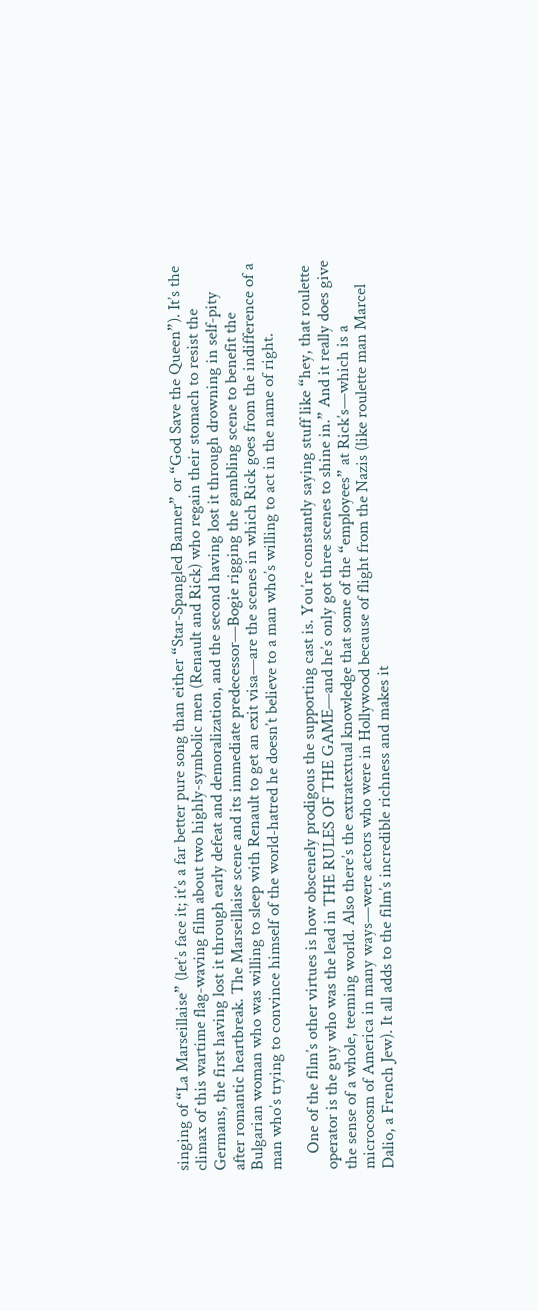singing of “La Marseillaise” (let’s face it; it’s a far better pure song than either “Star-Spangled Banner” or “God Save the Queen”). It’s the climax of this wartime flag-waving film about two highly-symbolic men (Renault and Rick) who regain their stomach to resist the Germans, the first having lost it through early defeat and demoralization, and the second having lost it through drowning in self-pity after romantic heartbreak. The Marseillaise scene and its immediate predecessor—Bogie rigging the gambling scene to benefit the Bulgarian woman who was willing to sleep with Renault to get an exit visa—are the scenes in which Rick goes from the indifference of a man who’s trying to convince himself of the world-hatred he doesn’t believe to a man who’s willing to act in the name of right.

    One of the film’s other virtues is how obscenely prodigous the supporting cast is. You’re constantly saying stuff like “hey, that roulette operator is the guy who was the lead in THE RULES OF THE GAME—and he’s only got three scenes to shine in.” And it really does give the sense of a whole, teeming world. Also there’s the extratextual knowledge that some of the “employees” at Rick’s—which is a microcosm of America in many ways—were actors who were in Hollywood because of flight from the Nazis (like roulette man Marcel Dalio, a French Jew). It all adds to the film’s incredible richness and makes it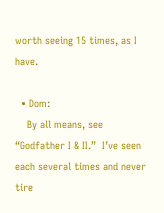worth seeing 15 times, as I have.

  • Dom:
    By all means, see “Godfather I & II.”  I’ve seen each several times and never tire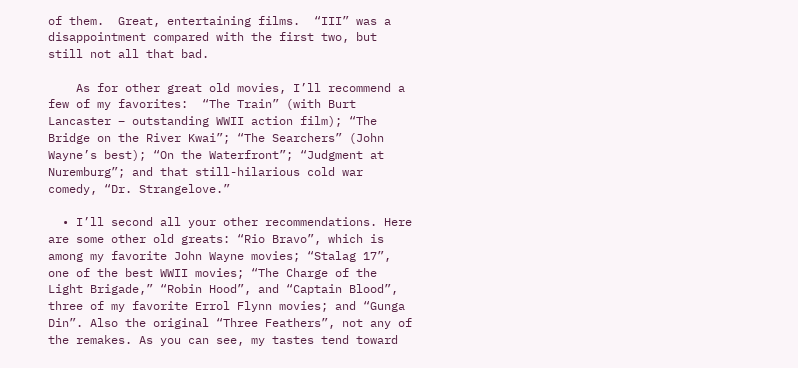of them.  Great, entertaining films.  “III” was a disappointment compared with the first two, but still not all that bad.

    As for other great old movies, I’ll recommend a few of my favorites:  “The Train” (with Burt Lancaster – outstanding WWII action film); “The Bridge on the River Kwai”; “The Searchers” (John Wayne’s best); “On the Waterfront”; “Judgment at Nuremburg”; and that still-hilarious cold war comedy, “Dr. Strangelove.”

  • I’ll second all your other recommendations. Here are some other old greats: “Rio Bravo”, which is among my favorite John Wayne movies; “Stalag 17”, one of the best WWII movies; “The Charge of the Light Brigade,” “Robin Hood”, and “Captain Blood”, three of my favorite Errol Flynn movies; and “Gunga Din”. Also the original “Three Feathers”, not any of the remakes. As you can see, my tastes tend toward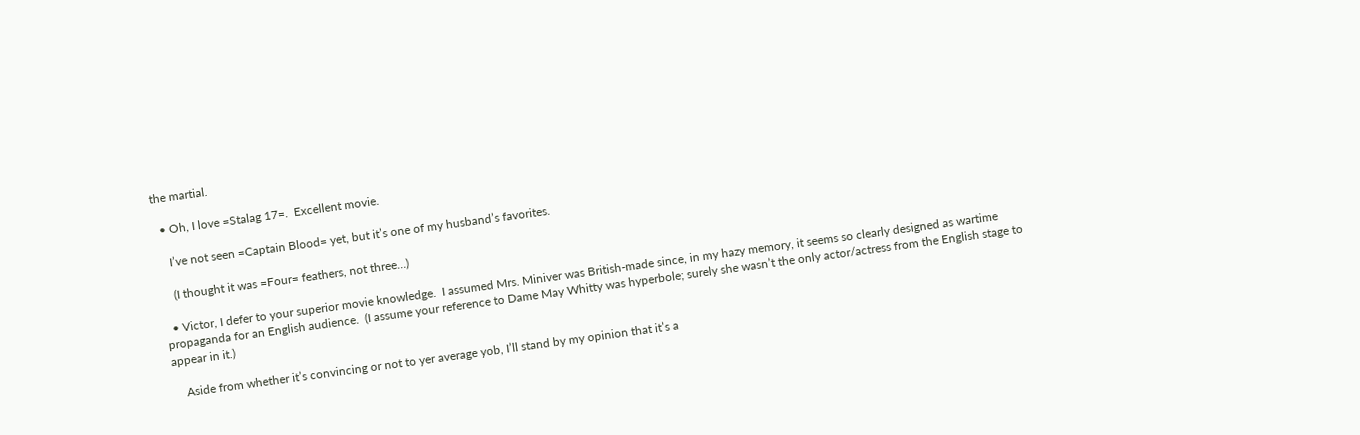the martial.

  • Oh, I love =Stalag 17=.  Excellent movie.

    I’ve not seen =Captain Blood= yet, but it’s one of my husband’s favorites.

    (I thought it was =Four= feathers, not three…)

  • Victor, I defer to your superior movie knowledge.  I assumed Mrs. Miniver was British-made since, in my hazy memory, it seems so clearly designed as wartime propaganda for an English audience.  (I assume your reference to Dame May Whitty was hyperbole; surely she wasn’t the only actor/actress from the English stage to appear in it.)

    Aside from whether it’s convincing or not to yer average yob, I’ll stand by my opinion that it’s a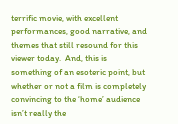terrific movie, with excellent performances, good narrative, and themes that still resound for this viewer today.  And, this is something of an esoteric point, but whether or not a film is completely convincing to the ‘home’ audience isn’t really the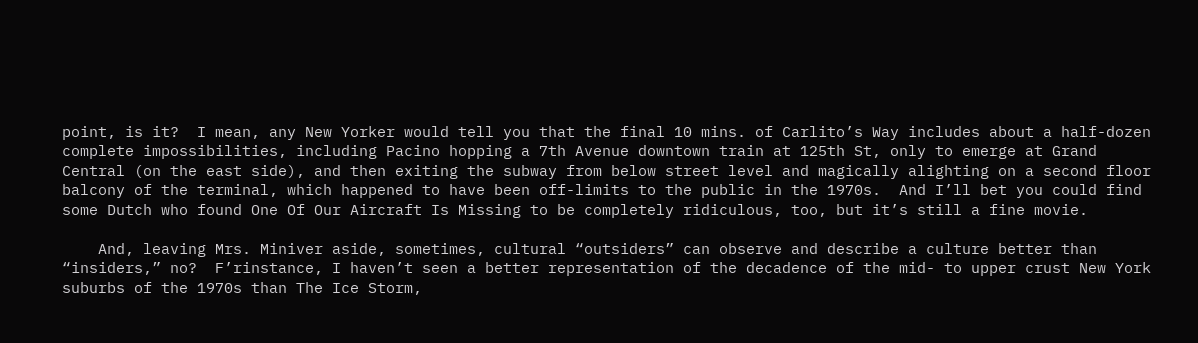point, is it?  I mean, any New Yorker would tell you that the final 10 mins. of Carlito’s Way includes about a half-dozen complete impossibilities, including Pacino hopping a 7th Avenue downtown train at 125th St, only to emerge at Grand Central (on the east side), and then exiting the subway from below street level and magically alighting on a second floor balcony of the terminal, which happened to have been off-limits to the public in the 1970s.  And I’ll bet you could find some Dutch who found One Of Our Aircraft Is Missing to be completely ridiculous, too, but it’s still a fine movie.

    And, leaving Mrs. Miniver aside, sometimes, cultural “outsiders” can observe and describe a culture better than “insiders,” no?  F’rinstance, I haven’t seen a better representation of the decadence of the mid- to upper crust New York suburbs of the 1970s than The Ice Storm,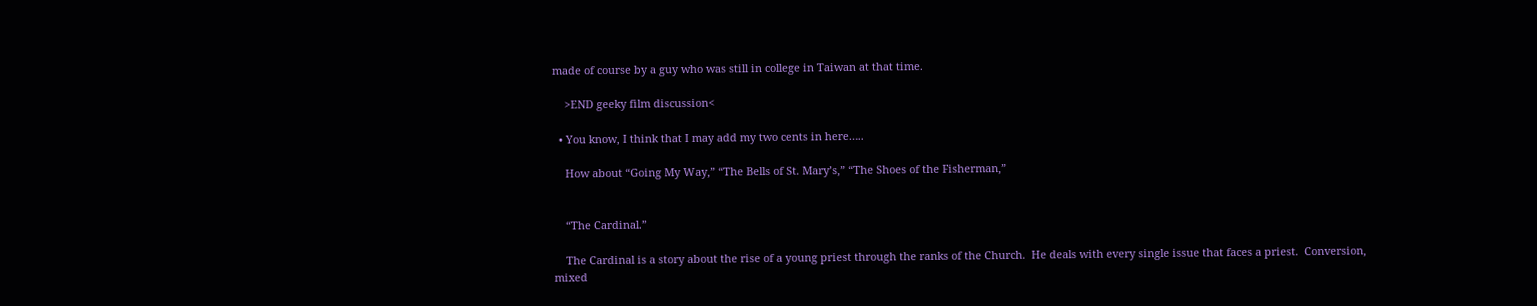made of course by a guy who was still in college in Taiwan at that time.

    >END geeky film discussion<

  • You know, I think that I may add my two cents in here…..

    How about “Going My Way,” “The Bells of St. Mary’s,” “The Shoes of the Fisherman,”


    “The Cardinal.”

    The Cardinal is a story about the rise of a young priest through the ranks of the Church.  He deals with every single issue that faces a priest.  Conversion, mixed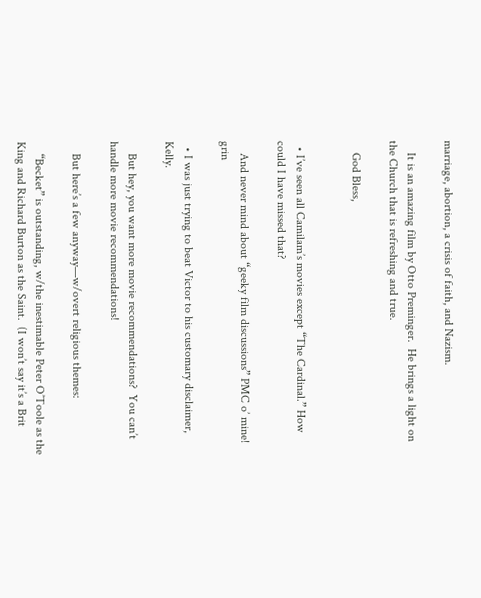marriage, abortion, a crisis of faith, and Nazism.

    It is an amazing film by Otto Preminger.  He brings a light on the Church that is refreshing and true.

    God Bless,


  • I’ve seen all Camilam’s movies except “The Cardinal.” How could I have missed that?

    And never mind about “geeky film discussions” PMC o’ mine! grin

  • I was just trying to beat Victor to his customary disclaimer, Kelly.

    But hey, you want more movie recommendations?  You can’t handle more movie recommendations!

    But here’s a few anyway—w/overt religious themes:

    “Becket” is outstanding, w/the inestimable Peter O’Toole as the King and Richard Burton as the Saint.  (I won’t say it’s a Brit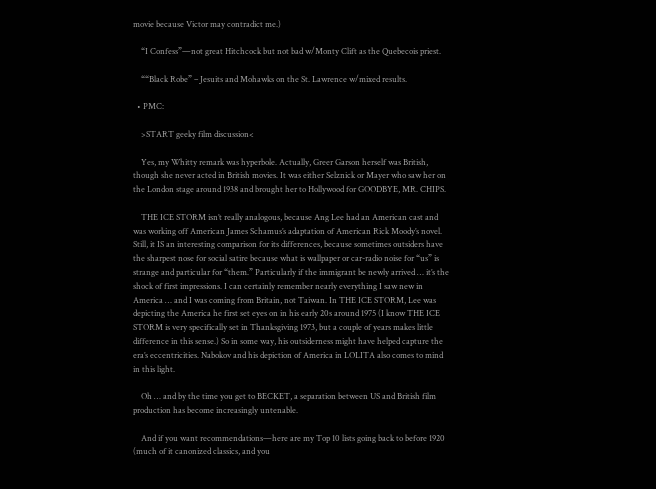movie because Victor may contradict me.)

    “I Confess”—not great Hitchcock but not bad w/Monty Clift as the Quebecois priest.

    ““Black Robe” – Jesuits and Mohawks on the St. Lawrence w/mixed results.

  • PMC:

    >START geeky film discussion<

    Yes, my Whitty remark was hyperbole. Actually, Greer Garson herself was British, though she never acted in British movies. It was either Selznick or Mayer who saw her on the London stage around 1938 and brought her to Hollywood for GOODBYE, MR. CHIPS.

    THE ICE STORM isn’t really analogous, because Ang Lee had an American cast and was working off American James Schamus’s adaptation of American Rick Moody’s novel. Still, it IS an interesting comparison for its differences, because sometimes outsiders have the sharpest nose for social satire because what is wallpaper or car-radio noise for “us” is strange and particular for “them.” Particularly if the immigrant be newly arrived … it’s the shock of first impressions. I can certainly remember nearly everything I saw new in America … and I was coming from Britain, not Taiwan. In THE ICE STORM, Lee was depicting the America he first set eyes on in his early 20s around 1975 (I know THE ICE STORM is very specifically set in Thanksgiving 1973, but a couple of years makes little difference in this sense.) So in some way, his outsiderness might have helped capture the era’s eccentricities. Nabokov and his depiction of America in LOLITA also comes to mind in this light.

    Oh … and by the time you get to BECKET, a separation between US and British film production has become increasingly untenable.

    And if you want recommendations—here are my Top 10 lists going back to before 1920 (much of it canonized classics, and you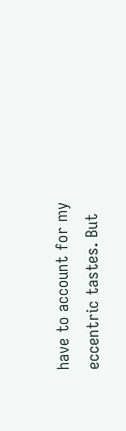have to account for my eccentric tastes. But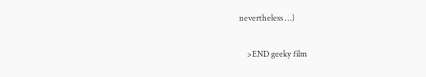nevertheless …)

    >END geeky film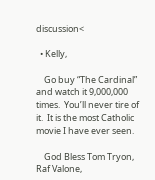discussion<

  • Kelly,

    Go buy “The Cardinal” and watch it 9,000,000 times.  You’ll never tire of it.  It is the most Catholic movie I have ever seen.

    God Bless Tom Tryon, Raf Valone,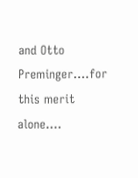and Otto Preminger….for this merit alone….